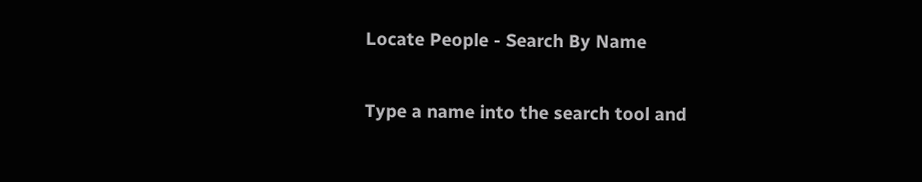Locate People - Search By Name

Type a name into the search tool and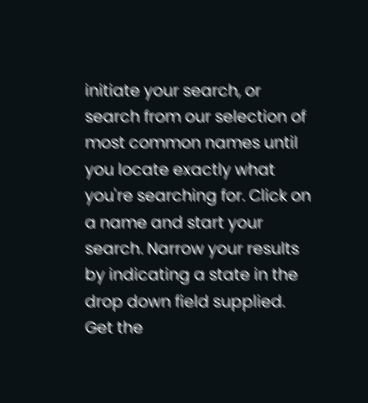initiate your search, or search from our selection of most common names until you locate exactly what you're searching for. Click on a name and start your search. Narrow your results by indicating a state in the drop down field supplied. Get the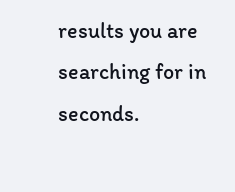results you are searching for in seconds.